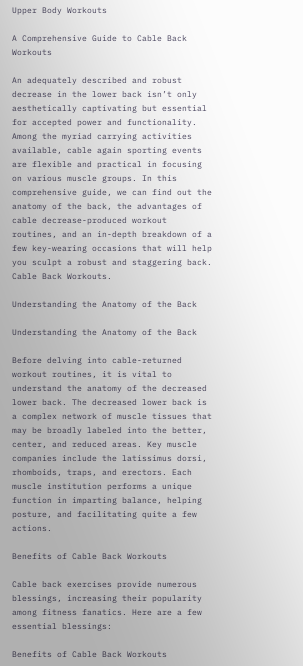Upper Body Workouts

A Comprehensive Guide to Cable Back Workouts

An adequately described and robust decrease in the lower back isn’t only aesthetically captivating but essential for accepted power and functionality. Among the myriad carrying activities available, cable again sporting events are flexible and practical in focusing on various muscle groups. In this comprehensive guide, we can find out the anatomy of the back, the advantages of cable decrease-produced workout routines, and an in-depth breakdown of a few key-wearing occasions that will help you sculpt a robust and staggering back. Cable Back Workouts.

Understanding the Anatomy of the Back

Understanding the Anatomy of the Back

Before delving into cable-returned workout routines, it is vital to understand the anatomy of the decreased lower back. The decreased lower back is a complex network of muscle tissues that may be broadly labeled into the better, center, and reduced areas. Key muscle companies include the latissimus dorsi, rhomboids, traps, and erectors. Each muscle institution performs a unique function in imparting balance, helping posture, and facilitating quite a few actions.

Benefits of Cable Back Workouts

Cable back exercises provide numerous blessings, increasing their popularity among fitness fanatics. Here are a few essential blessings:

Benefits of Cable Back Workouts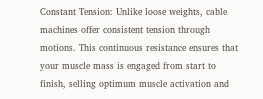Constant Tension: Unlike loose weights, cable machines offer consistent tension through motions. This continuous resistance ensures that your muscle mass is engaged from start to finish, selling optimum muscle activation and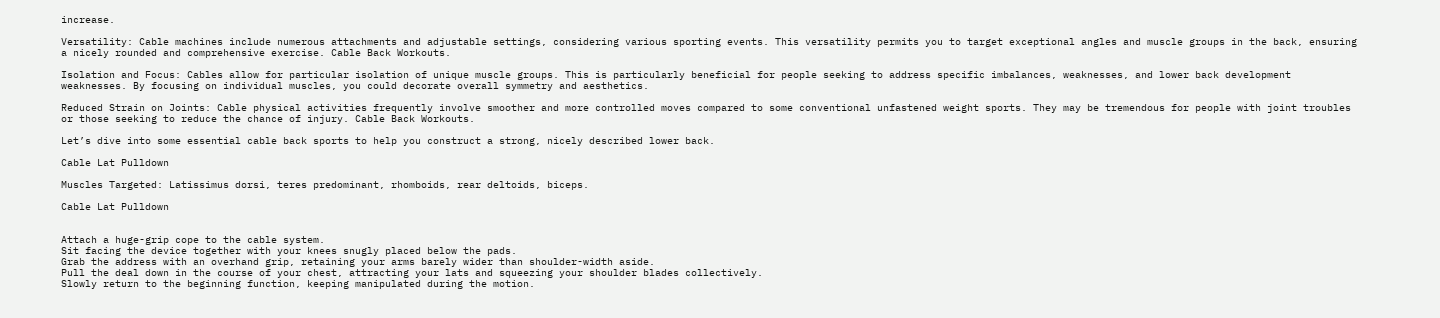increase.

Versatility: Cable machines include numerous attachments and adjustable settings, considering various sporting events. This versatility permits you to target exceptional angles and muscle groups in the back, ensuring a nicely rounded and comprehensive exercise. Cable Back Workouts.

Isolation and Focus: Cables allow for particular isolation of unique muscle groups. This is particularly beneficial for people seeking to address specific imbalances, weaknesses, and lower back development weaknesses. By focusing on individual muscles, you could decorate overall symmetry and aesthetics.

Reduced Strain on Joints: Cable physical activities frequently involve smoother and more controlled moves compared to some conventional unfastened weight sports. They may be tremendous for people with joint troubles or those seeking to reduce the chance of injury. Cable Back Workouts.

Let’s dive into some essential cable back sports to help you construct a strong, nicely described lower back.

Cable Lat Pulldown

Muscles Targeted: Latissimus dorsi, teres predominant, rhomboids, rear deltoids, biceps.

Cable Lat Pulldown


Attach a huge-grip cope to the cable system.
Sit facing the device together with your knees snugly placed below the pads.
Grab the address with an overhand grip, retaining your arms barely wider than shoulder-width aside.
Pull the deal down in the course of your chest, attracting your lats and squeezing your shoulder blades collectively.
Slowly return to the beginning function, keeping manipulated during the motion.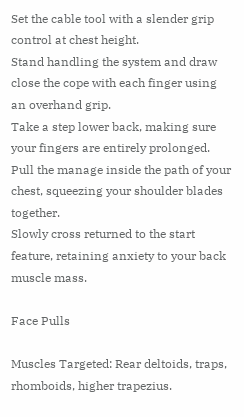Set the cable tool with a slender grip control at chest height.
Stand handling the system and draw close the cope with each finger using an overhand grip.
Take a step lower back, making sure your fingers are entirely prolonged.
Pull the manage inside the path of your chest, squeezing your shoulder blades together.
Slowly cross returned to the start feature, retaining anxiety to your back muscle mass.

Face Pulls

Muscles Targeted: Rear deltoids, traps, rhomboids, higher trapezius.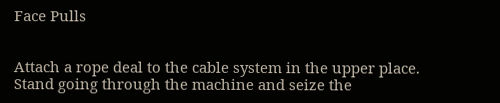Face Pulls


Attach a rope deal to the cable system in the upper place.
Stand going through the machine and seize the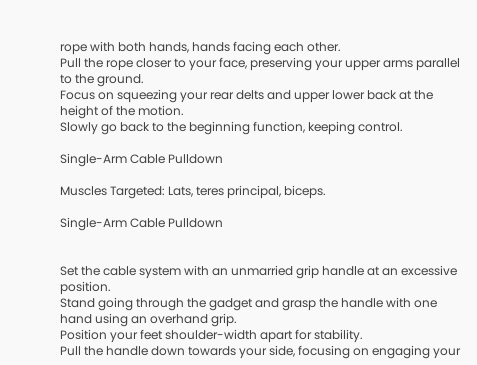rope with both hands, hands facing each other.
Pull the rope closer to your face, preserving your upper arms parallel to the ground.
Focus on squeezing your rear delts and upper lower back at the height of the motion.
Slowly go back to the beginning function, keeping control.

Single-Arm Cable Pulldown

Muscles Targeted: Lats, teres principal, biceps.

Single-Arm Cable Pulldown


Set the cable system with an unmarried grip handle at an excessive position.
Stand going through the gadget and grasp the handle with one hand using an overhand grip.
Position your feet shoulder-width apart for stability.
Pull the handle down towards your side, focusing on engaging your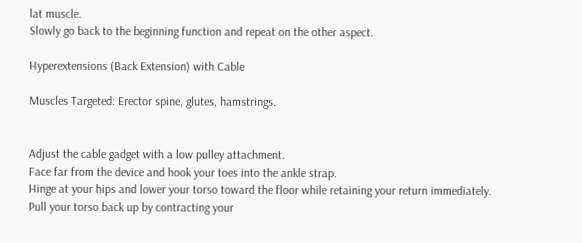lat muscle.
Slowly go back to the beginning function and repeat on the other aspect.

Hyperextensions (Back Extension) with Cable

Muscles Targeted: Erector spine, glutes, hamstrings.


Adjust the cable gadget with a low pulley attachment.
Face far from the device and hook your toes into the ankle strap.
Hinge at your hips and lower your torso toward the floor while retaining your return immediately.
Pull your torso back up by contracting your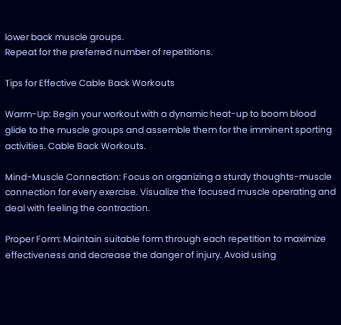lower back muscle groups.
Repeat for the preferred number of repetitions.

Tips for Effective Cable Back Workouts

Warm-Up: Begin your workout with a dynamic heat-up to boom blood glide to the muscle groups and assemble them for the imminent sporting activities. Cable Back Workouts.

Mind-Muscle Connection: Focus on organizing a sturdy thoughts-muscle connection for every exercise. Visualize the focused muscle operating and deal with feeling the contraction.

Proper Form: Maintain suitable form through each repetition to maximize effectiveness and decrease the danger of injury. Avoid using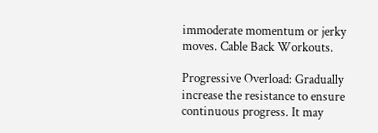immoderate momentum or jerky moves. Cable Back Workouts.

Progressive Overload: Gradually increase the resistance to ensure continuous progress. It may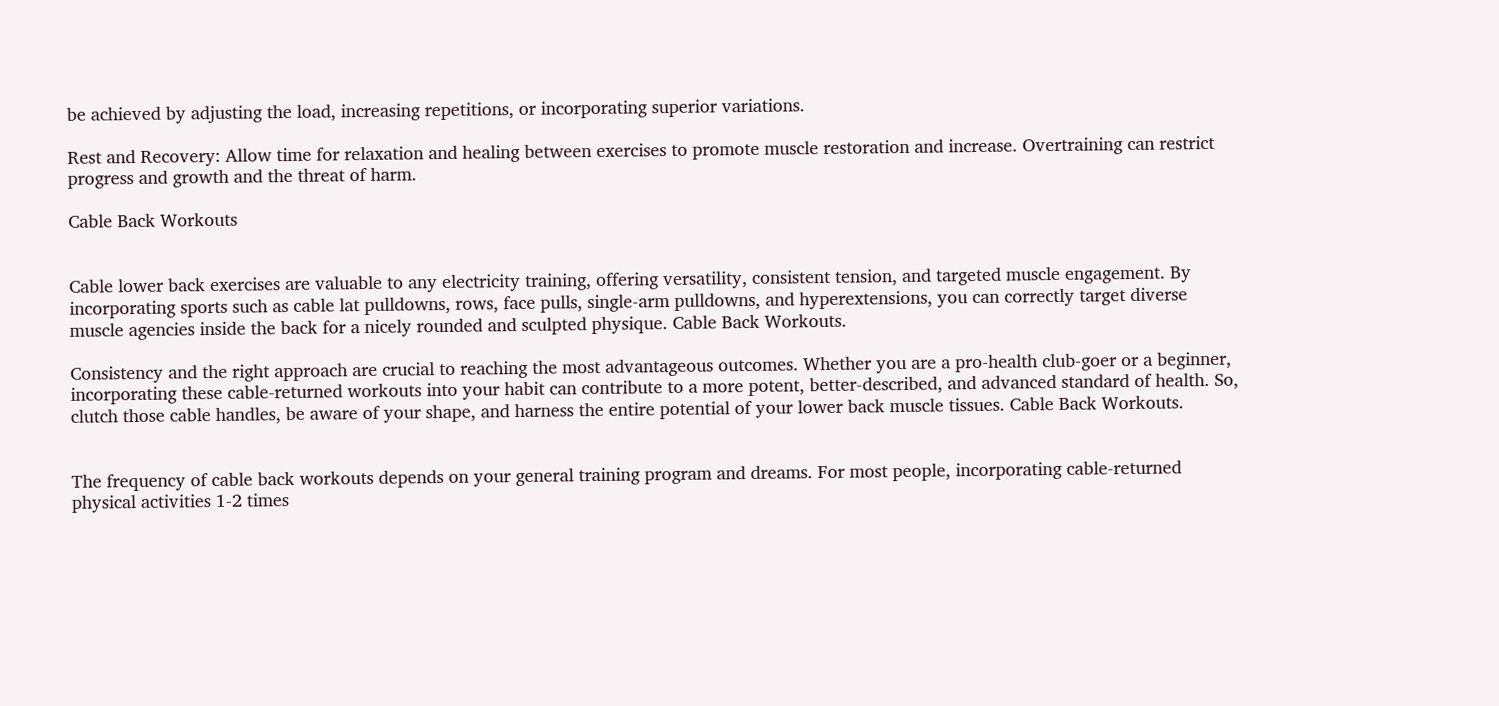be achieved by adjusting the load, increasing repetitions, or incorporating superior variations.

Rest and Recovery: Allow time for relaxation and healing between exercises to promote muscle restoration and increase. Overtraining can restrict progress and growth and the threat of harm.

Cable Back Workouts


Cable lower back exercises are valuable to any electricity training, offering versatility, consistent tension, and targeted muscle engagement. By incorporating sports such as cable lat pulldowns, rows, face pulls, single-arm pulldowns, and hyperextensions, you can correctly target diverse muscle agencies inside the back for a nicely rounded and sculpted physique. Cable Back Workouts.

Consistency and the right approach are crucial to reaching the most advantageous outcomes. Whether you are a pro-health club-goer or a beginner, incorporating these cable-returned workouts into your habit can contribute to a more potent, better-described, and advanced standard of health. So, clutch those cable handles, be aware of your shape, and harness the entire potential of your lower back muscle tissues. Cable Back Workouts.


The frequency of cable back workouts depends on your general training program and dreams. For most people, incorporating cable-returned physical activities 1-2 times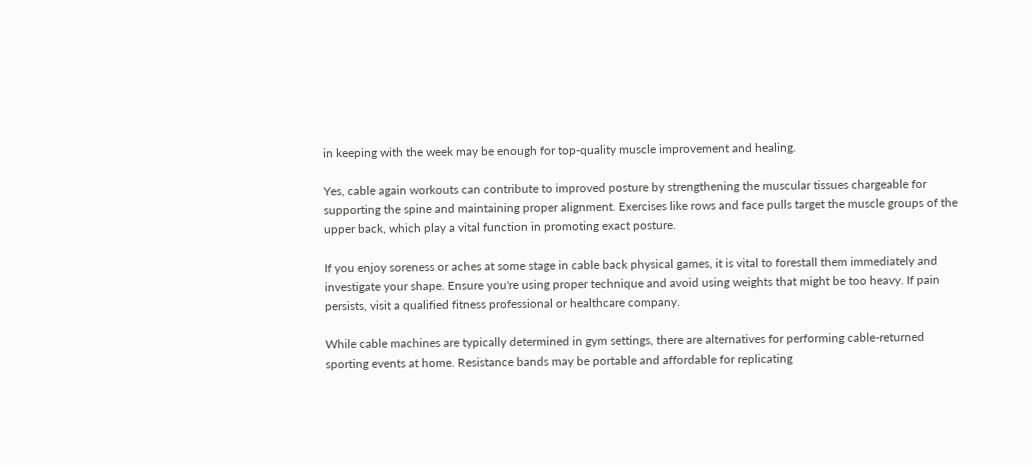in keeping with the week may be enough for top-quality muscle improvement and healing.

Yes, cable again workouts can contribute to improved posture by strengthening the muscular tissues chargeable for supporting the spine and maintaining proper alignment. Exercises like rows and face pulls target the muscle groups of the upper back, which play a vital function in promoting exact posture.

If you enjoy soreness or aches at some stage in cable back physical games, it is vital to forestall them immediately and investigate your shape. Ensure you're using proper technique and avoid using weights that might be too heavy. If pain persists, visit a qualified fitness professional or healthcare company.

While cable machines are typically determined in gym settings, there are alternatives for performing cable-returned sporting events at home. Resistance bands may be portable and affordable for replicating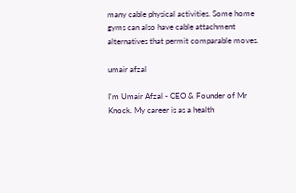many cable physical activities. Some home gyms can also have cable attachment alternatives that permit comparable moves.

umair afzal

I'm Umair Afzal - CEO & Founder of Mr Knock. My career is as a health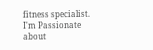fitness specialist. I'm Passionate about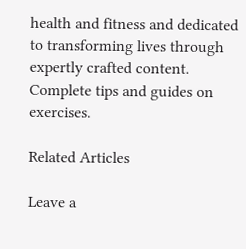health and fitness and dedicated to transforming lives through expertly crafted content. Complete tips and guides on exercises.

Related Articles

Leave a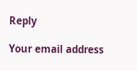Reply

Your email address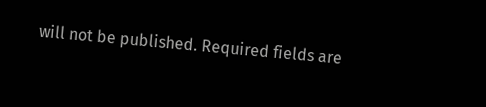will not be published. Required fields are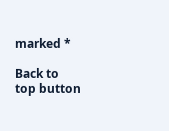marked *

Back to top button